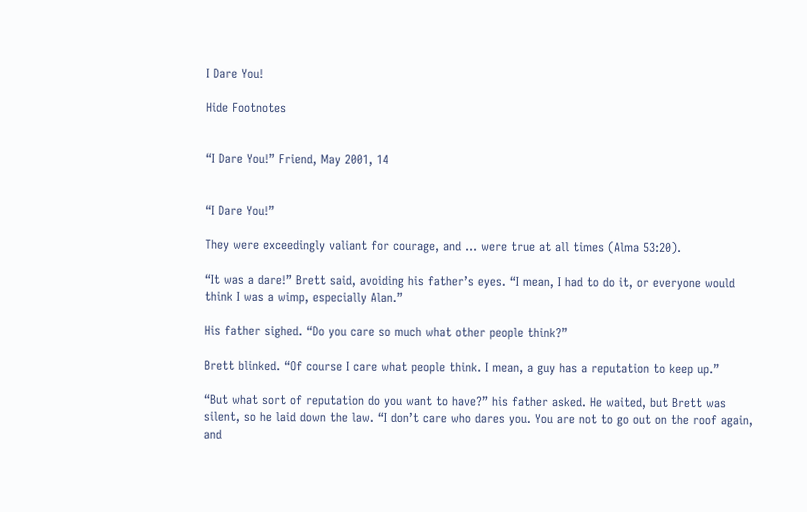I Dare You!

Hide Footnotes


“I Dare You!” Friend, May 2001, 14


“I Dare You!”

They were exceedingly valiant for courage, and … were true at all times (Alma 53:20).

“It was a dare!” Brett said, avoiding his father’s eyes. “I mean, I had to do it, or everyone would think I was a wimp, especially Alan.”

His father sighed. “Do you care so much what other people think?”

Brett blinked. “Of course I care what people think. I mean, a guy has a reputation to keep up.”

“But what sort of reputation do you want to have?” his father asked. He waited, but Brett was silent, so he laid down the law. “I don’t care who dares you. You are not to go out on the roof again, and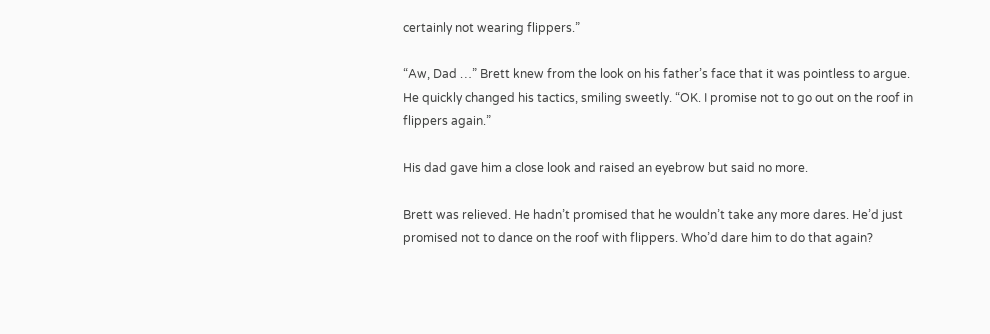certainly not wearing flippers.”

“Aw, Dad …” Brett knew from the look on his father’s face that it was pointless to argue. He quickly changed his tactics, smiling sweetly. “OK. I promise not to go out on the roof in flippers again.”

His dad gave him a close look and raised an eyebrow but said no more.

Brett was relieved. He hadn’t promised that he wouldn’t take any more dares. He’d just promised not to dance on the roof with flippers. Who’d dare him to do that again?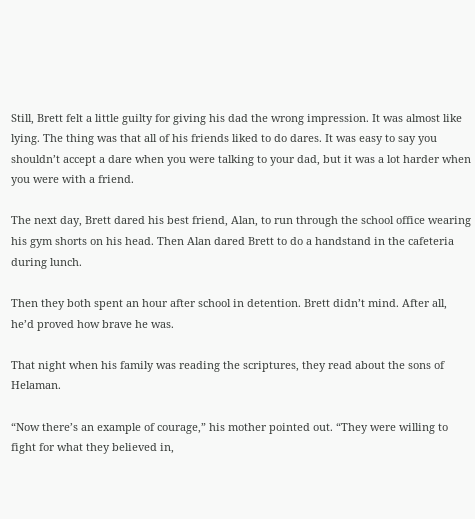Still, Brett felt a little guilty for giving his dad the wrong impression. It was almost like lying. The thing was that all of his friends liked to do dares. It was easy to say you shouldn’t accept a dare when you were talking to your dad, but it was a lot harder when you were with a friend.

The next day, Brett dared his best friend, Alan, to run through the school office wearing his gym shorts on his head. Then Alan dared Brett to do a handstand in the cafeteria during lunch.

Then they both spent an hour after school in detention. Brett didn’t mind. After all, he’d proved how brave he was.

That night when his family was reading the scriptures, they read about the sons of Helaman.

“Now there’s an example of courage,” his mother pointed out. “They were willing to fight for what they believed in,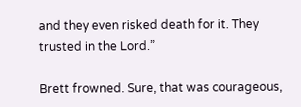and they even risked death for it. They trusted in the Lord.”

Brett frowned. Sure, that was courageous,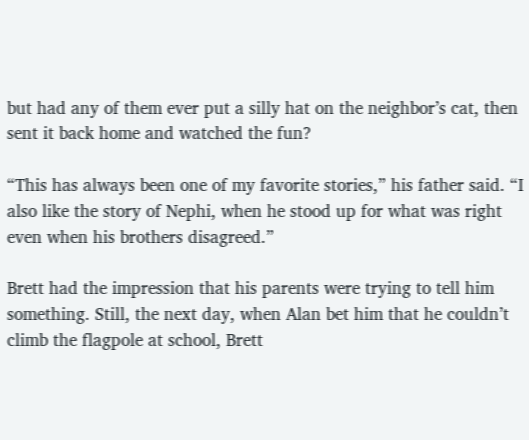but had any of them ever put a silly hat on the neighbor’s cat, then sent it back home and watched the fun?

“This has always been one of my favorite stories,” his father said. “I also like the story of Nephi, when he stood up for what was right even when his brothers disagreed.”

Brett had the impression that his parents were trying to tell him something. Still, the next day, when Alan bet him that he couldn’t climb the flagpole at school, Brett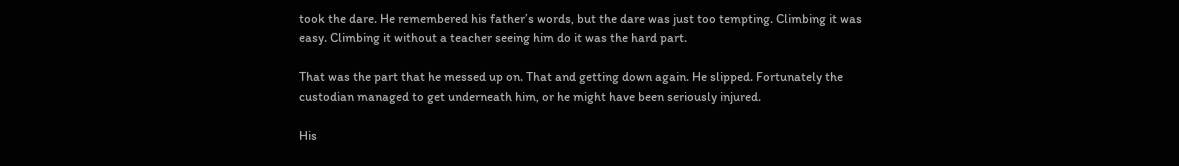took the dare. He remembered his father’s words, but the dare was just too tempting. Climbing it was easy. Climbing it without a teacher seeing him do it was the hard part.

That was the part that he messed up on. That and getting down again. He slipped. Fortunately the custodian managed to get underneath him, or he might have been seriously injured.

His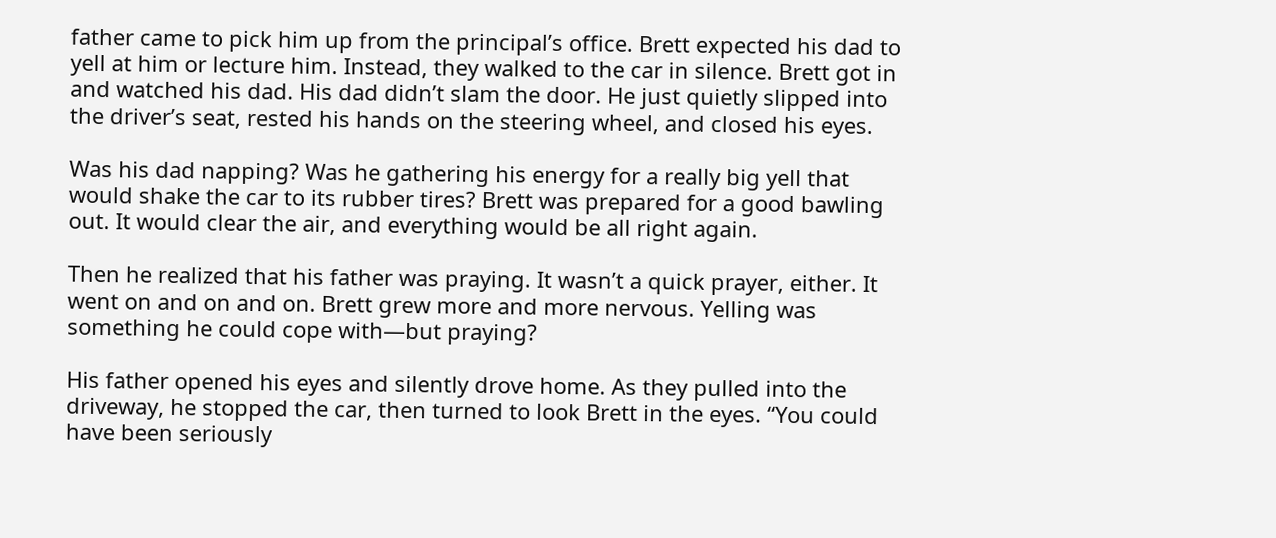father came to pick him up from the principal’s office. Brett expected his dad to yell at him or lecture him. Instead, they walked to the car in silence. Brett got in and watched his dad. His dad didn’t slam the door. He just quietly slipped into the driver’s seat, rested his hands on the steering wheel, and closed his eyes.

Was his dad napping? Was he gathering his energy for a really big yell that would shake the car to its rubber tires? Brett was prepared for a good bawling out. It would clear the air, and everything would be all right again.

Then he realized that his father was praying. It wasn’t a quick prayer, either. It went on and on and on. Brett grew more and more nervous. Yelling was something he could cope with—but praying?

His father opened his eyes and silently drove home. As they pulled into the driveway, he stopped the car, then turned to look Brett in the eyes. “You could have been seriously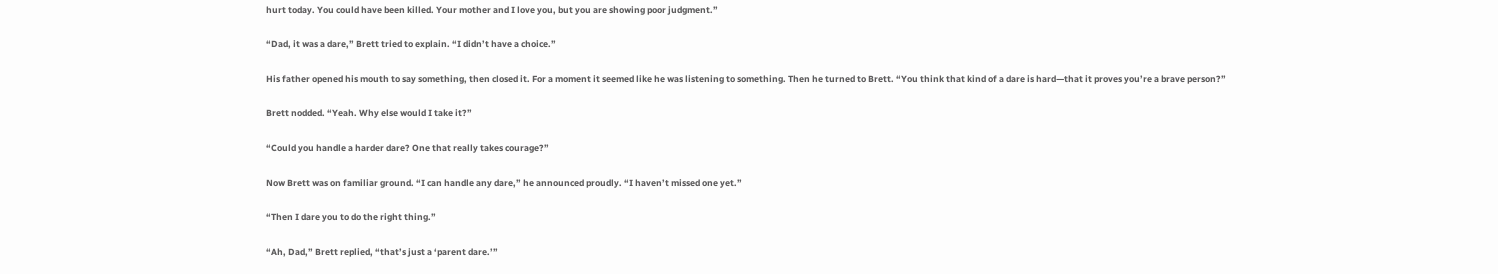hurt today. You could have been killed. Your mother and I love you, but you are showing poor judgment.”

“Dad, it was a dare,” Brett tried to explain. “I didn’t have a choice.”

His father opened his mouth to say something, then closed it. For a moment it seemed like he was listening to something. Then he turned to Brett. “You think that kind of a dare is hard—that it proves you’re a brave person?”

Brett nodded. “Yeah. Why else would I take it?”

“Could you handle a harder dare? One that really takes courage?”

Now Brett was on familiar ground. “I can handle any dare,” he announced proudly. “I haven’t missed one yet.”

“Then I dare you to do the right thing.”

“Ah, Dad,” Brett replied, “that’s just a ‘parent dare.’”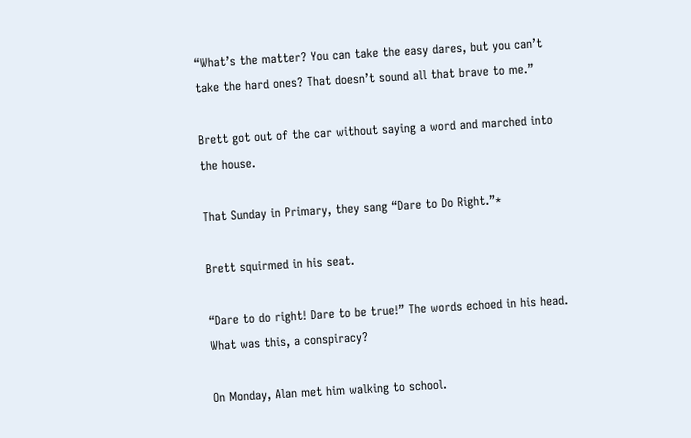“What’s the matter? You can take the easy dares, but you can’t take the hard ones? That doesn’t sound all that brave to me.”

Brett got out of the car without saying a word and marched into the house.

That Sunday in Primary, they sang “Dare to Do Right.”*

Brett squirmed in his seat.

“Dare to do right! Dare to be true!” The words echoed in his head. What was this, a conspiracy?

On Monday, Alan met him walking to school.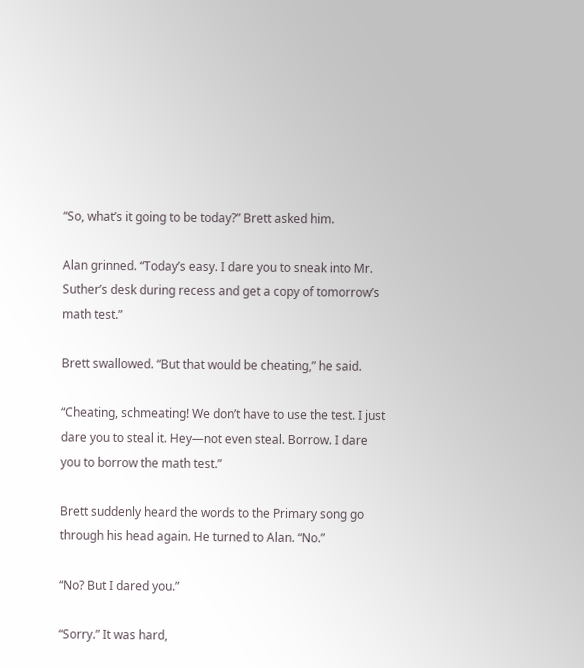“So, what’s it going to be today?” Brett asked him.

Alan grinned. “Today’s easy. I dare you to sneak into Mr. Suther’s desk during recess and get a copy of tomorrow’s math test.”

Brett swallowed. “But that would be cheating,” he said.

“Cheating, schmeating! We don’t have to use the test. I just dare you to steal it. Hey—not even steal. Borrow. I dare you to borrow the math test.”

Brett suddenly heard the words to the Primary song go through his head again. He turned to Alan. “No.”

“No? But I dared you.”

“Sorry.” It was hard,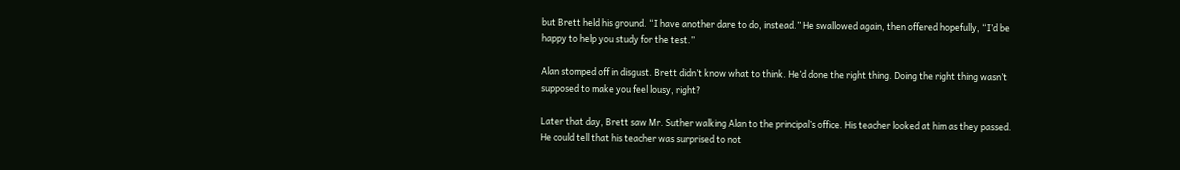but Brett held his ground. “I have another dare to do, instead.” He swallowed again, then offered hopefully, “I’d be happy to help you study for the test.”

Alan stomped off in disgust. Brett didn’t know what to think. He’d done the right thing. Doing the right thing wasn’t supposed to make you feel lousy, right?

Later that day, Brett saw Mr. Suther walking Alan to the principal’s office. His teacher looked at him as they passed. He could tell that his teacher was surprised to not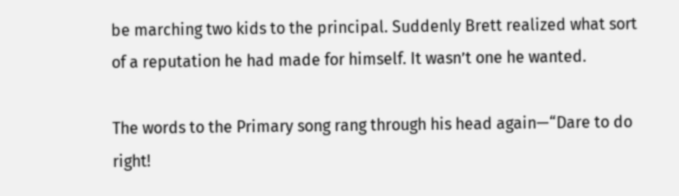be marching two kids to the principal. Suddenly Brett realized what sort of a reputation he had made for himself. It wasn’t one he wanted.

The words to the Primary song rang through his head again—“Dare to do right!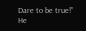Dare to be true!” He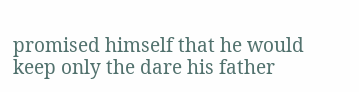promised himself that he would keep only the dare his father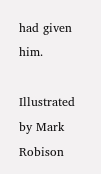had given him.

Illustrated by Mark Robison